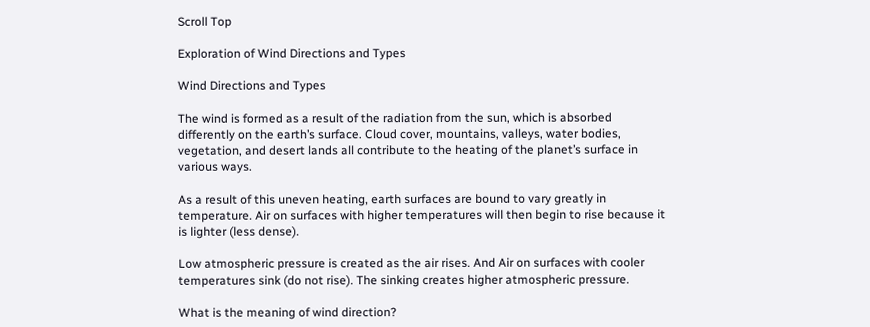Scroll Top

Exploration of Wind Directions and Types

Wind Directions and Types

The wind is formed as a result of the radiation from the sun, which is absorbed differently on the earth’s surface. Cloud cover, mountains, valleys, water bodies, vegetation, and desert lands all contribute to the heating of the planet’s surface in various ways.

As a result of this uneven heating, earth surfaces are bound to vary greatly in temperature. Air on surfaces with higher temperatures will then begin to rise because it is lighter (less dense).

Low atmospheric pressure is created as the air rises. And Air on surfaces with cooler temperatures sink (do not rise). The sinking creates higher atmospheric pressure.

What is the meaning of wind direction?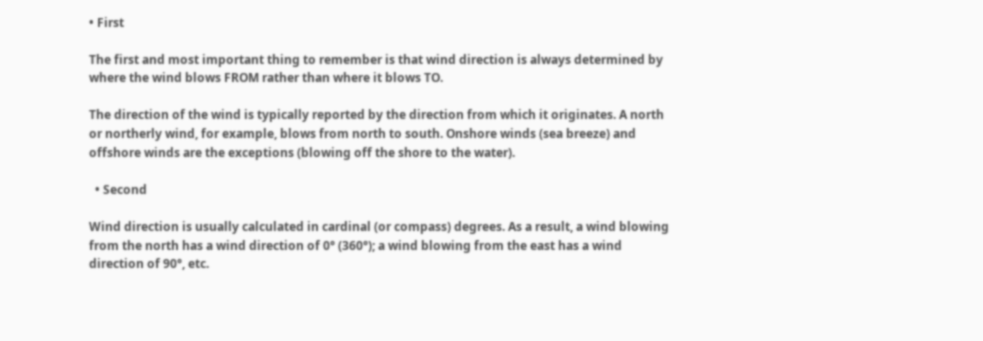• First

The first and most important thing to remember is that wind direction is always determined by where the wind blows FROM rather than where it blows TO.

The direction of the wind is typically reported by the direction from which it originates. A north or northerly wind, for example, blows from north to south. Onshore winds (sea breeze) and offshore winds are the exceptions (blowing off the shore to the water).

  • Second

Wind direction is usually calculated in cardinal (or compass) degrees. As a result, a wind blowing from the north has a wind direction of 0° (360°); a wind blowing from the east has a wind direction of 90°, etc.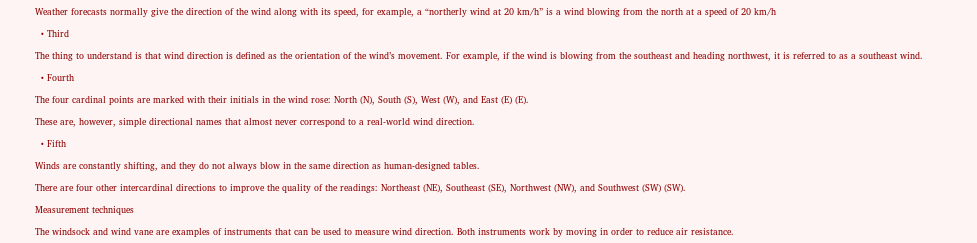Weather forecasts normally give the direction of the wind along with its speed, for example, a “northerly wind at 20 km/h” is a wind blowing from the north at a speed of 20 km/h

  • Third

The thing to understand is that wind direction is defined as the orientation of the wind’s movement. For example, if the wind is blowing from the southeast and heading northwest, it is referred to as a southeast wind.

  • Fourth

The four cardinal points are marked with their initials in the wind rose: North (N), South (S), West (W), and East (E) (E).

These are, however, simple directional names that almost never correspond to a real-world wind direction.

  • Fifth

Winds are constantly shifting, and they do not always blow in the same direction as human-designed tables.

There are four other intercardinal directions to improve the quality of the readings: Northeast (NE), Southeast (SE), Northwest (NW), and Southwest (SW) (SW).

Measurement techniques

The windsock and wind vane are examples of instruments that can be used to measure wind direction. Both instruments work by moving in order to reduce air resistance.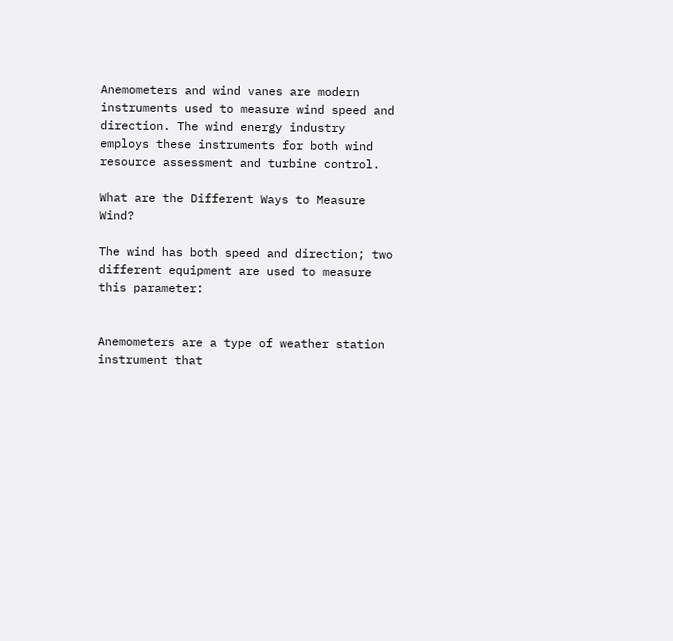Anemometers and wind vanes are modern instruments used to measure wind speed and direction. The wind energy industry employs these instruments for both wind resource assessment and turbine control.

What are the Different Ways to Measure Wind?

The wind has both speed and direction; two different equipment are used to measure this parameter:


Anemometers are a type of weather station instrument that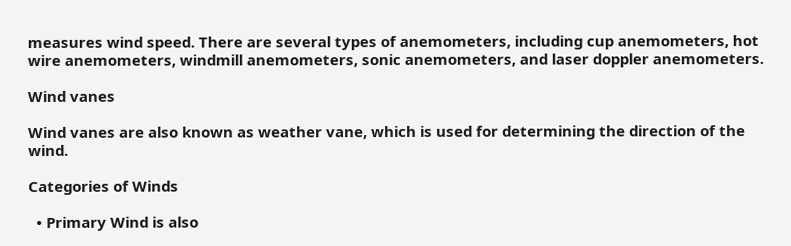measures wind speed. There are several types of anemometers, including cup anemometers, hot wire anemometers, windmill anemometers, sonic anemometers, and laser doppler anemometers.

Wind vanes

Wind vanes are also known as weather vane, which is used for determining the direction of the wind.

Categories of Winds

  • Primary Wind is also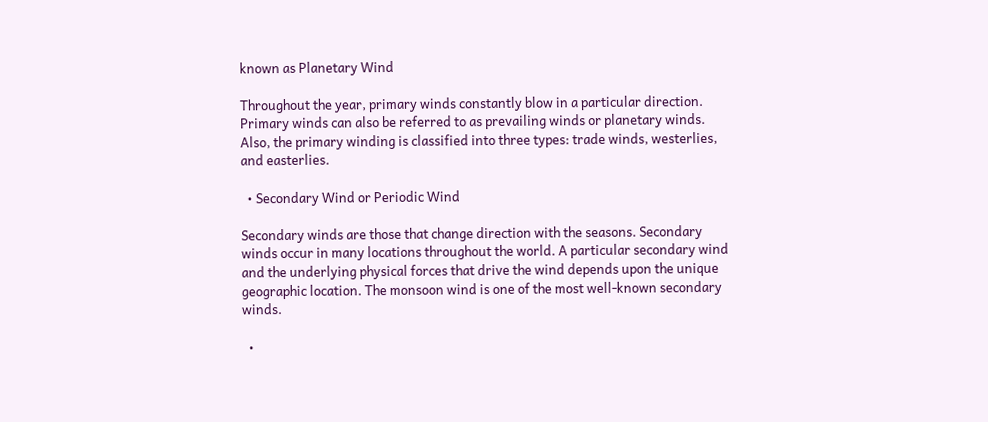known as Planetary Wind

Throughout the year, primary winds constantly blow in a particular direction. Primary winds can also be referred to as prevailing winds or planetary winds. Also, the primary winding is classified into three types: trade winds, westerlies, and easterlies.

  • Secondary Wind or Periodic Wind

Secondary winds are those that change direction with the seasons. Secondary winds occur in many locations throughout the world. A particular secondary wind and the underlying physical forces that drive the wind depends upon the unique geographic location. The monsoon wind is one of the most well-known secondary winds.

  •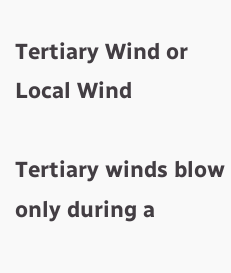Tertiary Wind or Local Wind

Tertiary winds blow only during a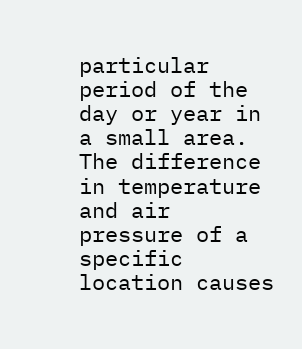particular period of the day or year in a small area. The difference in temperature and air pressure of a specific location causes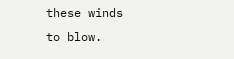these winds to blow.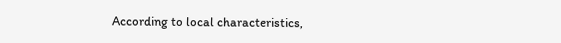According to local characteristics,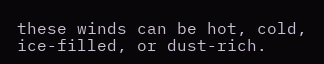these winds can be hot, cold, ice-filled, or dust-rich.